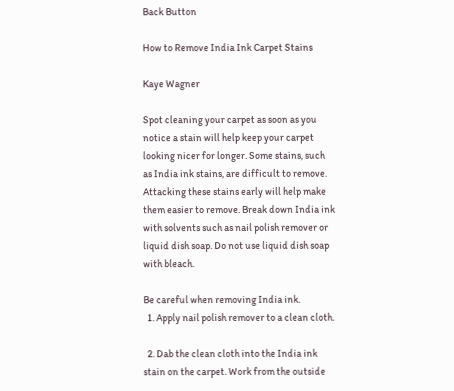Back Button

How to Remove India Ink Carpet Stains

Kaye Wagner

Spot cleaning your carpet as soon as you notice a stain will help keep your carpet looking nicer for longer. Some stains, such as India ink stains, are difficult to remove. Attacking these stains early will help make them easier to remove. Break down India ink with solvents such as nail polish remover or liquid dish soap. Do not use liquid dish soap with bleach.

Be careful when removing India ink.
  1. Apply nail polish remover to a clean cloth.

  2. Dab the clean cloth into the India ink stain on the carpet. Work from the outside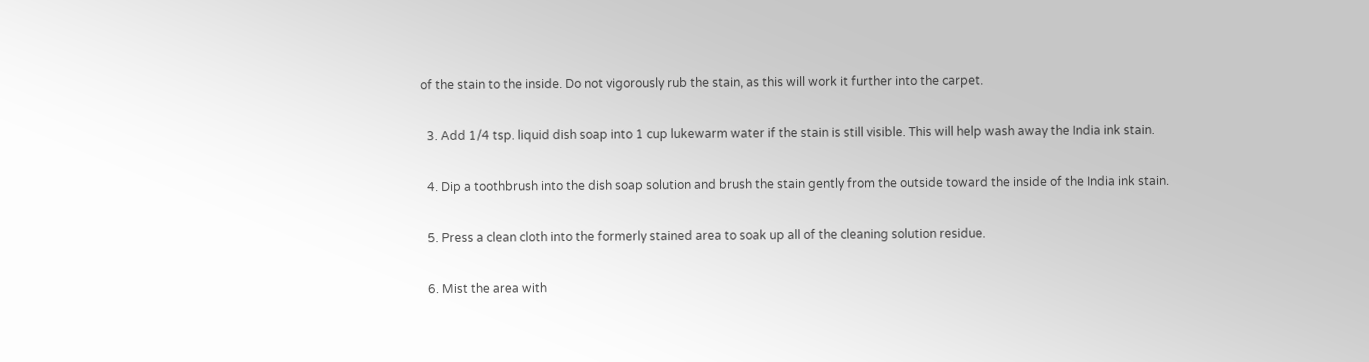of the stain to the inside. Do not vigorously rub the stain, as this will work it further into the carpet.

  3. Add 1/4 tsp. liquid dish soap into 1 cup lukewarm water if the stain is still visible. This will help wash away the India ink stain.

  4. Dip a toothbrush into the dish soap solution and brush the stain gently from the outside toward the inside of the India ink stain.

  5. Press a clean cloth into the formerly stained area to soak up all of the cleaning solution residue.

  6. Mist the area with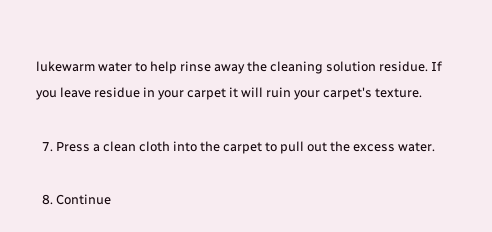lukewarm water to help rinse away the cleaning solution residue. If you leave residue in your carpet it will ruin your carpet's texture.

  7. Press a clean cloth into the carpet to pull out the excess water.

  8. Continue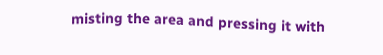misting the area and pressing it with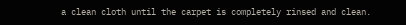a clean cloth until the carpet is completely rinsed and clean.